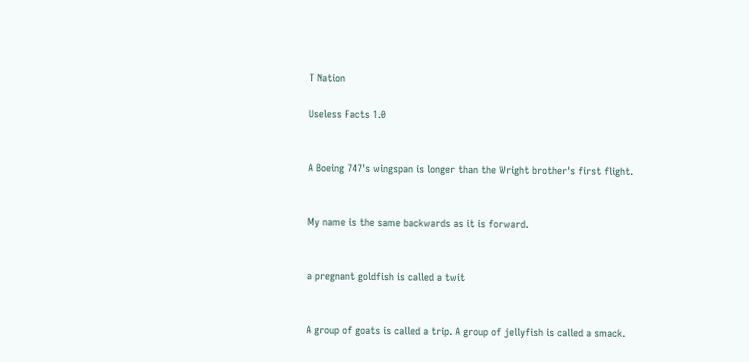T Nation

Useless Facts 1.0


A Boeing 747's wingspan is longer than the Wright brother's first flight.


My name is the same backwards as it is forward.


a pregnant goldfish is called a twit


A group of goats is called a trip. A group of jellyfish is called a smack.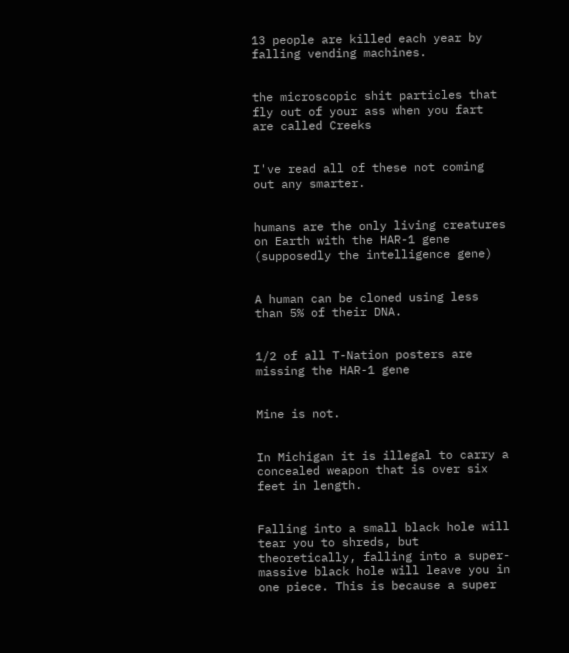13 people are killed each year by falling vending machines.


the microscopic shit particles that fly out of your ass when you fart are called Creeks


I've read all of these not coming out any smarter.


humans are the only living creatures on Earth with the HAR-1 gene (supposedly the intelligence gene)


A human can be cloned using less than 5% of their DNA.


1/2 of all T-Nation posters are missing the HAR-1 gene


Mine is not.


In Michigan it is illegal to carry a concealed weapon that is over six feet in length.


Falling into a small black hole will tear you to shreds, but theoretically, falling into a super-massive black hole will leave you in one piece. This is because a super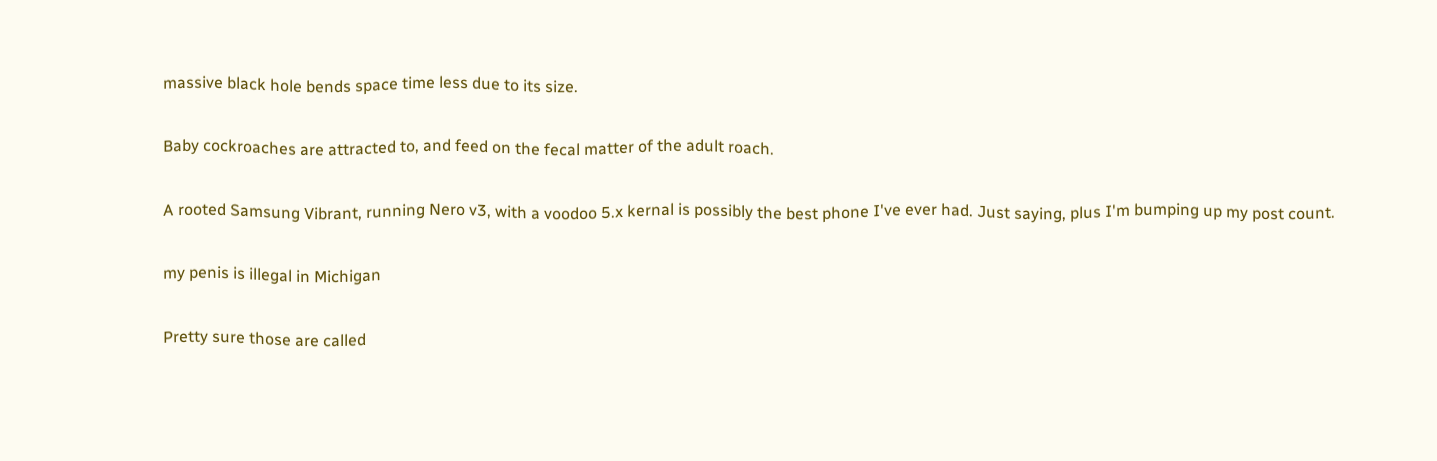massive black hole bends space time less due to its size.


Baby cockroaches are attracted to, and feed on the fecal matter of the adult roach.


A rooted Samsung Vibrant, running Nero v3, with a voodoo 5.x kernal is possibly the best phone I've ever had. Just saying, plus I'm bumping up my post count.


my penis is illegal in Michigan


Pretty sure those are called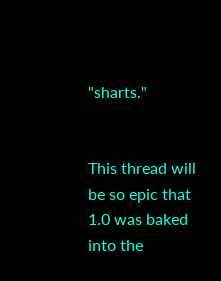"sharts."


This thread will be so epic that 1.0 was baked into the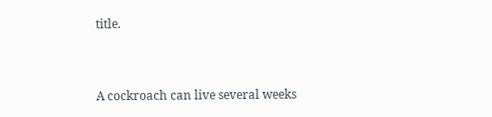title.


A cockroach can live several weeks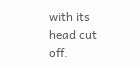with its head cut off.